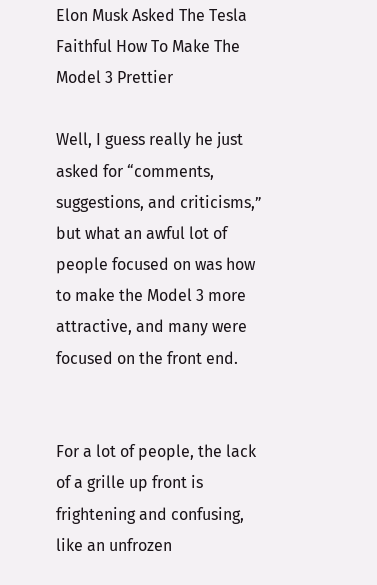Elon Musk Asked The Tesla Faithful How To Make The Model 3 Prettier

Well, I guess really he just asked for “comments, suggestions, and criticisms,” but what an awful lot of people focused on was how to make the Model 3 more attractive, and many were focused on the front end.


For a lot of people, the lack of a grille up front is frightening and confusing, like an unfrozen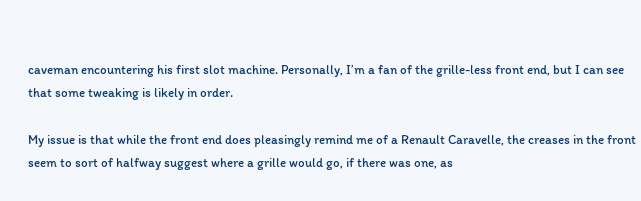caveman encountering his first slot machine. Personally, I’m a fan of the grille-less front end, but I can see that some tweaking is likely in order.

My issue is that while the front end does pleasingly remind me of a Renault Caravelle, the creases in the front seem to sort of halfway suggest where a grille would go, if there was one, as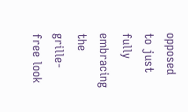opposed to just fully embracing the grille-free look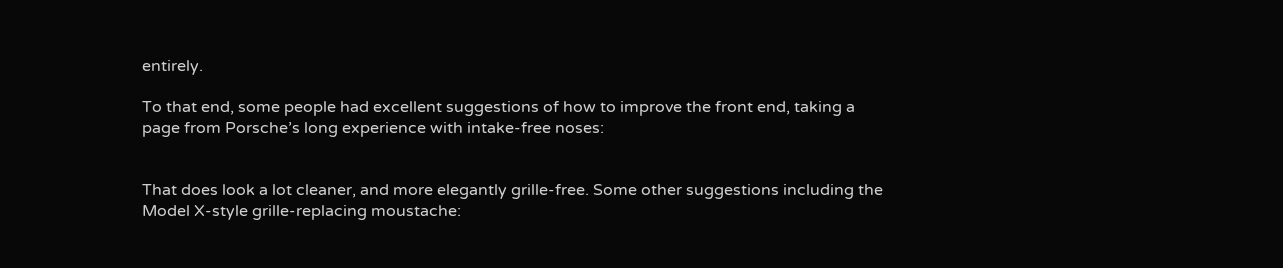entirely.

To that end, some people had excellent suggestions of how to improve the front end, taking a page from Porsche’s long experience with intake-free noses:


That does look a lot cleaner, and more elegantly grille-free. Some other suggestions including the Model X-style grille-replacing moustache: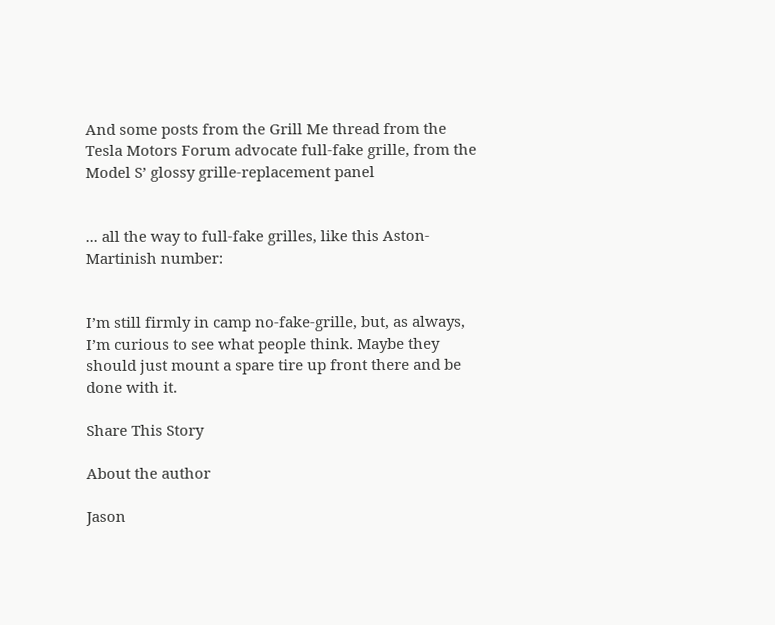And some posts from the Grill Me thread from the Tesla Motors Forum advocate full-fake grille, from the Model S’ glossy grille-replacement panel


... all the way to full-fake grilles, like this Aston-Martinish number:


I’m still firmly in camp no-fake-grille, but, as always, I’m curious to see what people think. Maybe they should just mount a spare tire up front there and be done with it.

Share This Story

About the author

Jason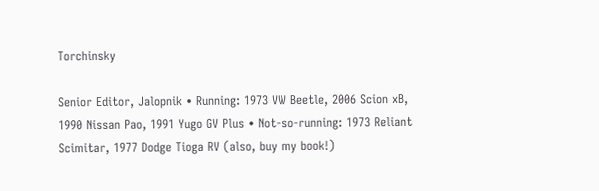Torchinsky

Senior Editor, Jalopnik • Running: 1973 VW Beetle, 2006 Scion xB, 1990 Nissan Pao, 1991 Yugo GV Plus • Not-so-running: 1973 Reliant Scimitar, 1977 Dodge Tioga RV (also, buy my book!)